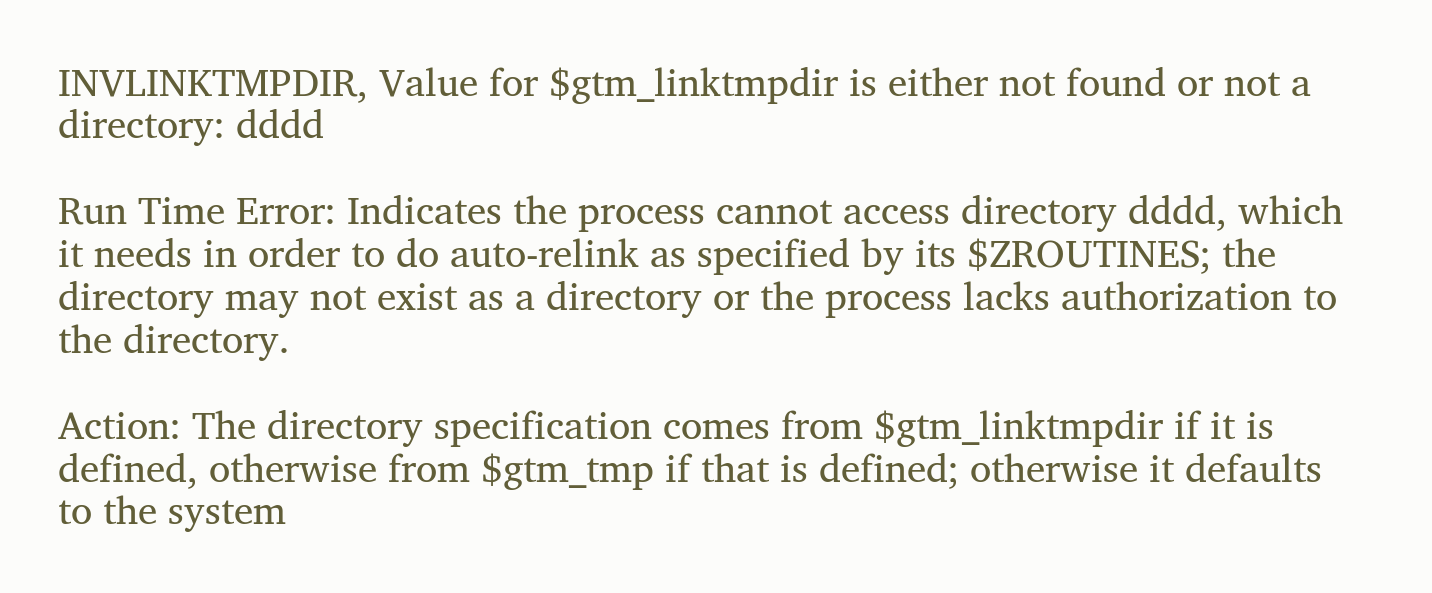INVLINKTMPDIR, Value for $gtm_linktmpdir is either not found or not a directory: dddd

Run Time Error: Indicates the process cannot access directory dddd, which it needs in order to do auto-relink as specified by its $ZROUTINES; the directory may not exist as a directory or the process lacks authorization to the directory.

Action: The directory specification comes from $gtm_linktmpdir if it is defined, otherwise from $gtm_tmp if that is defined; otherwise it defaults to the system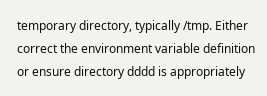temporary directory, typically /tmp. Either correct the environment variable definition or ensure directory dddd is appropriately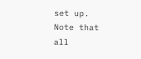set up. Note that all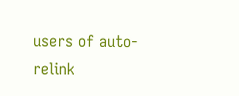users of auto-relink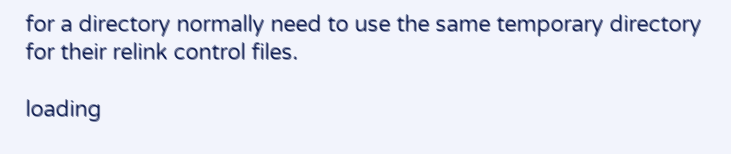for a directory normally need to use the same temporary directory for their relink control files.

loading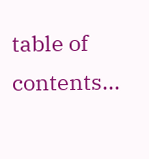table of contents...